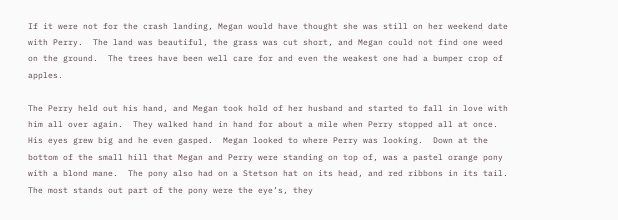If it were not for the crash landing, Megan would have thought she was still on her weekend date with Perry.  The land was beautiful, the grass was cut short, and Megan could not find one weed on the ground.  The trees have been well care for and even the weakest one had a bumper crop of apples.

The Perry held out his hand, and Megan took hold of her husband and started to fall in love with him all over again.  They walked hand in hand for about a mile when Perry stopped all at once.  His eyes grew big and he even gasped.  Megan looked to where Perry was looking.  Down at the bottom of the small hill that Megan and Perry were standing on top of, was a pastel orange pony with a blond mane.  The pony also had on a Stetson hat on its head, and red ribbons in its tail.  The most stands out part of the pony were the eye’s, they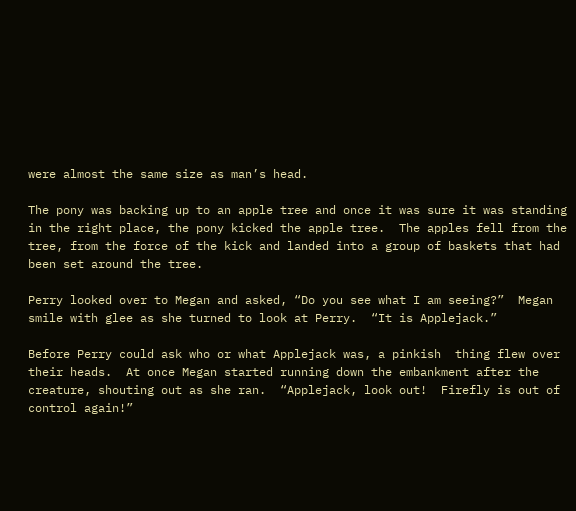were almost the same size as man’s head.

The pony was backing up to an apple tree and once it was sure it was standing in the right place, the pony kicked the apple tree.  The apples fell from the tree, from the force of the kick and landed into a group of baskets that had been set around the tree.

Perry looked over to Megan and asked, “Do you see what I am seeing?”  Megan smile with glee as she turned to look at Perry.  “It is Applejack.”

Before Perry could ask who or what Applejack was, a pinkish  thing flew over their heads.  At once Megan started running down the embankment after the creature, shouting out as she ran.  “Applejack, look out!  Firefly is out of control again!”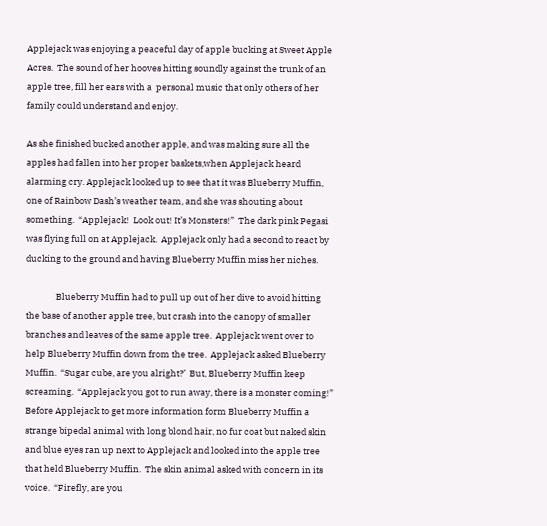Applejack was enjoying a peaceful day of apple bucking at Sweet Apple Acres.  The sound of her hooves hitting soundly against the trunk of an apple tree, fill her ears with a  personal music that only others of her family could understand and enjoy.

As she finished bucked another apple, and was making sure all the apples had fallen into her proper baskets,when Applejack heard alarming cry. Applejack looked up to see that it was Blueberry Muffin, one of Rainbow Dash’s weather team, and she was shouting about something.  “Applejack!  Look out! It’s Monsters!”  The dark pink Pegasi was flying full on at Applejack.  Applejack only had a second to react by ducking to the ground and having Blueberry Muffin miss her niches.

               Blueberry Muffin had to pull up out of her dive to avoid hitting the base of another apple tree, but crash into the canopy of smaller branches and leaves of the same apple tree.  Applejack went over to help Blueberry Muffin down from the tree.  Applejack asked Blueberry Muffin.  “Sugar cube, are you alright?’  But, Blueberry Muffin keep screaming.  “Applejack you got to run away, there is a monster coming!”  Before Applejack to get more information form Blueberry Muffin a strange bipedal animal with long blond hair, no fur coat but naked skin and blue eyes ran up next to Applejack and looked into the apple tree that held Blueberry Muffin.  The skin animal asked with concern in its voice.  “Firefly, are you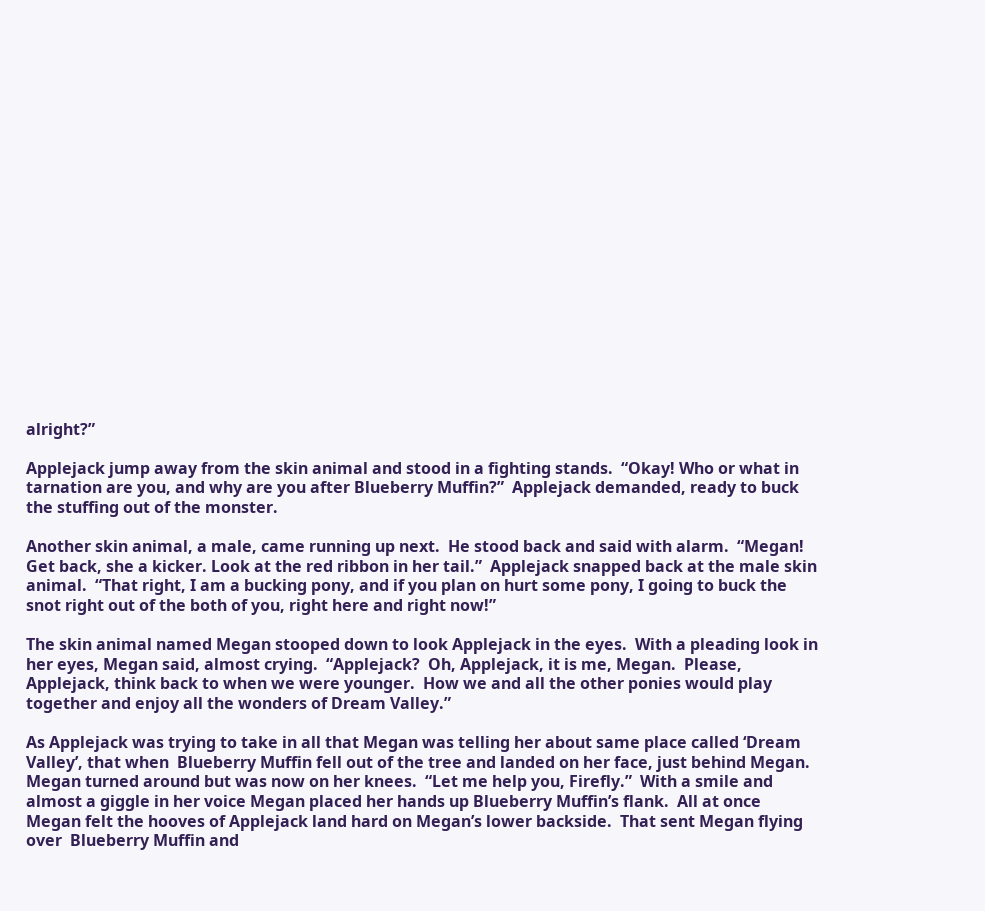alright?”

Applejack jump away from the skin animal and stood in a fighting stands.  “Okay! Who or what in tarnation are you, and why are you after Blueberry Muffin?”  Applejack demanded, ready to buck the stuffing out of the monster.

Another skin animal, a male, came running up next.  He stood back and said with alarm.  “Megan! Get back, she a kicker. Look at the red ribbon in her tail.”  Applejack snapped back at the male skin animal.  “That right, I am a bucking pony, and if you plan on hurt some pony, I going to buck the snot right out of the both of you, right here and right now!”

The skin animal named Megan stooped down to look Applejack in the eyes.  With a pleading look in her eyes, Megan said, almost crying.  “Applejack?  Oh, Applejack, it is me, Megan.  Please, Applejack, think back to when we were younger.  How we and all the other ponies would play together and enjoy all the wonders of Dream Valley.”

As Applejack was trying to take in all that Megan was telling her about same place called ‘Dream Valley’, that when  Blueberry Muffin fell out of the tree and landed on her face, just behind Megan.  Megan turned around but was now on her knees.  “Let me help you, Firefly.”  With a smile and almost a giggle in her voice Megan placed her hands up Blueberry Muffin’s flank.  All at once Megan felt the hooves of Applejack land hard on Megan’s lower backside.  That sent Megan flying over  Blueberry Muffin and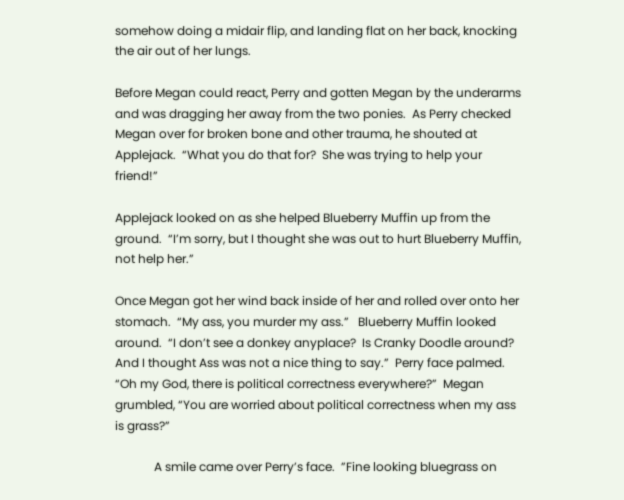somehow doing a midair flip, and landing flat on her back, knocking the air out of her lungs.

Before Megan could react, Perry and gotten Megan by the underarms and was dragging her away from the two ponies.  As Perry checked Megan over for broken bone and other trauma, he shouted at Applejack.  “What you do that for?  She was trying to help your friend!”

Applejack looked on as she helped Blueberry Muffin up from the ground.  “I’m sorry, but I thought she was out to hurt Blueberry Muffin, not help her.”

Once Megan got her wind back inside of her and rolled over onto her stomach.  “My ass, you murder my ass.”   Blueberry Muffin looked around.  “I don’t see a donkey anyplace?  Is Cranky Doodle around?  And I thought Ass was not a nice thing to say.”  Perry face palmed.  “Oh my God, there is political correctness everywhere?”  Megan grumbled, “You are worried about political correctness when my ass is grass?”

             A smile came over Perry’s face.  ”Fine looking bluegrass on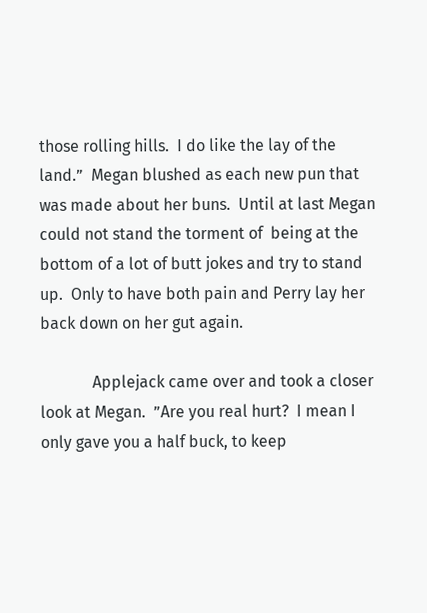those rolling hills.  I do like the lay of the land.”  Megan blushed as each new pun that was made about her buns.  Until at last Megan could not stand the torment of  being at the bottom of a lot of butt jokes and try to stand up.  Only to have both pain and Perry lay her back down on her gut again.

             Applejack came over and took a closer look at Megan.  ”Are you real hurt?  I mean I only gave you a half buck, to keep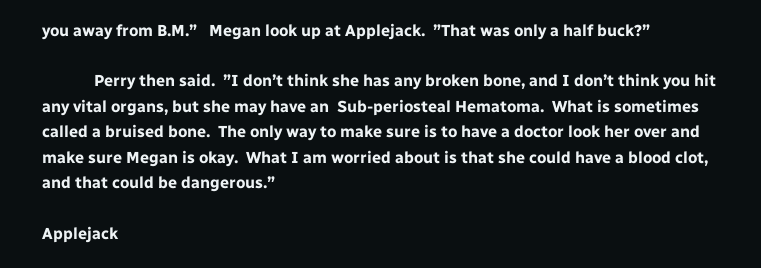you away from B.M.”   Megan look up at Applejack.  ”That was only a half buck?”

             Perry then said.  ”I don’t think she has any broken bone, and I don’t think you hit any vital organs, but she may have an  Sub-periosteal Hematoma.  What is sometimes called a bruised bone.  The only way to make sure is to have a doctor look her over and make sure Megan is okay.  What I am worried about is that she could have a blood clot, and that could be dangerous.”

Applejack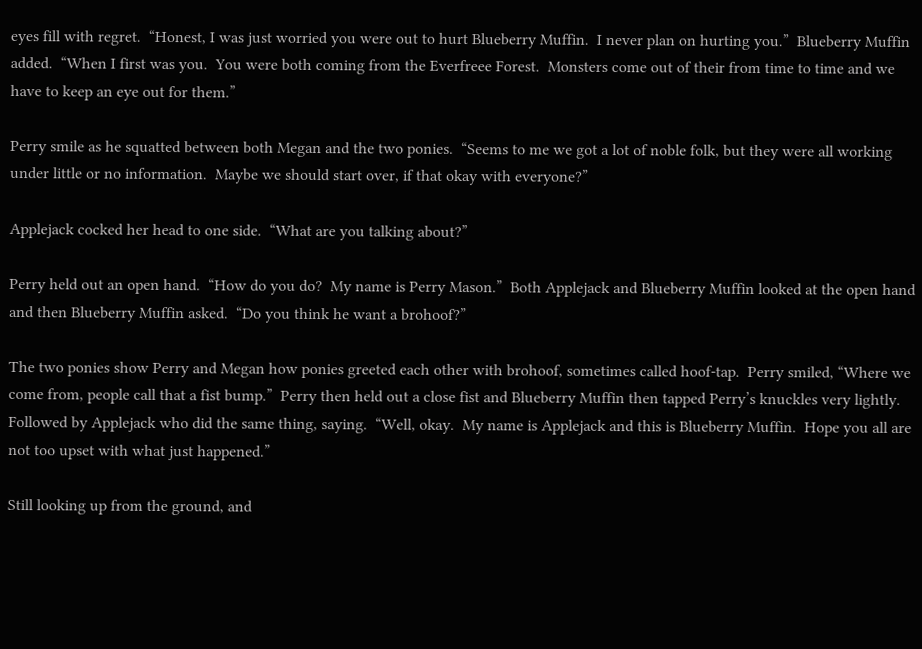eyes fill with regret.  “Honest, I was just worried you were out to hurt Blueberry Muffin.  I never plan on hurting you.”  Blueberry Muffin added.  “When I first was you.  You were both coming from the Everfreee Forest.  Monsters come out of their from time to time and we have to keep an eye out for them.”

Perry smile as he squatted between both Megan and the two ponies.  “Seems to me we got a lot of noble folk, but they were all working under little or no information.  Maybe we should start over, if that okay with everyone?”

Applejack cocked her head to one side.  “What are you talking about?”

Perry held out an open hand.  “How do you do?  My name is Perry Mason.”  Both Applejack and Blueberry Muffin looked at the open hand and then Blueberry Muffin asked.  “Do you think he want a brohoof?”

The two ponies show Perry and Megan how ponies greeted each other with brohoof, sometimes called hoof-tap.  Perry smiled, “Where we come from, people call that a fist bump.”  Perry then held out a close fist and Blueberry Muffin then tapped Perry’s knuckles very lightly.  Followed by Applejack who did the same thing, saying.  “Well, okay.  My name is Applejack and this is Blueberry Muffin.  Hope you all are not too upset with what just happened.”

Still looking up from the ground, and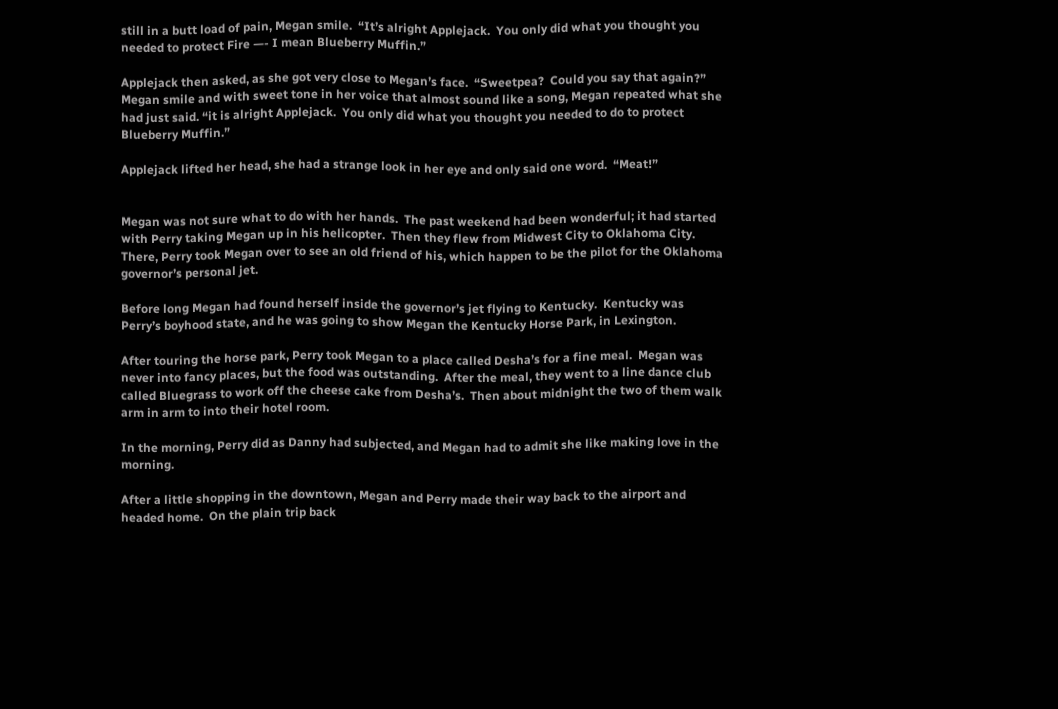still in a butt load of pain, Megan smile.  “It’s alright Applejack.  You only did what you thought you needed to protect Fire —- I mean Blueberry Muffin.”

Applejack then asked, as she got very close to Megan’s face.  “Sweetpea?  Could you say that again?”  Megan smile and with sweet tone in her voice that almost sound like a song, Megan repeated what she had just said. “it is alright Applejack.  You only did what you thought you needed to do to protect Blueberry Muffin.”

Applejack lifted her head, she had a strange look in her eye and only said one word.  “Meat!”


Megan was not sure what to do with her hands.  The past weekend had been wonderful; it had started with Perry taking Megan up in his helicopter.  Then they flew from Midwest City to Oklahoma City.  There, Perry took Megan over to see an old friend of his, which happen to be the pilot for the Oklahoma governor’s personal jet.

Before long Megan had found herself inside the governor’s jet flying to Kentucky.  Kentucky was Perry’s boyhood state, and he was going to show Megan the Kentucky Horse Park, in Lexington.

After touring the horse park, Perry took Megan to a place called Desha’s for a fine meal.  Megan was never into fancy places, but the food was outstanding.  After the meal, they went to a line dance club called Bluegrass to work off the cheese cake from Desha’s.  Then about midnight the two of them walk arm in arm to into their hotel room.

In the morning, Perry did as Danny had subjected, and Megan had to admit she like making love in the morning.

After a little shopping in the downtown, Megan and Perry made their way back to the airport and headed home.  On the plain trip back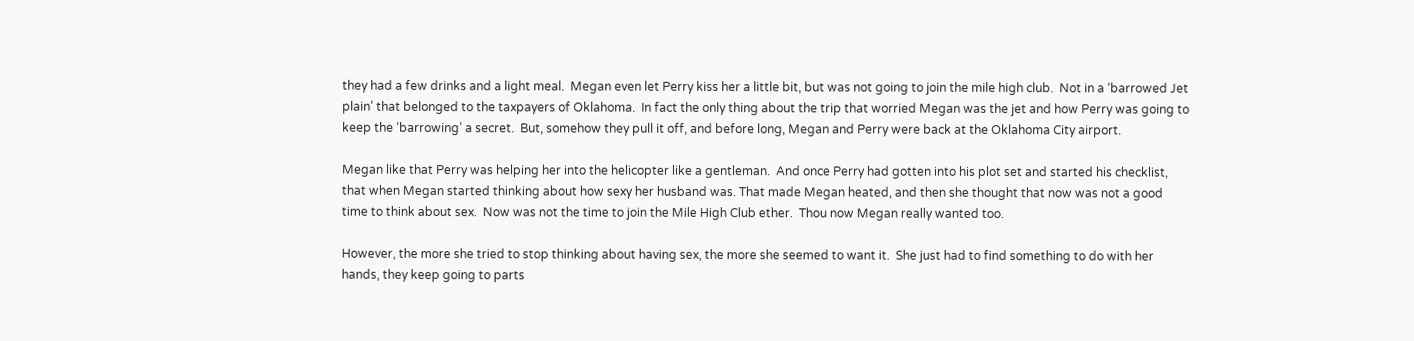they had a few drinks and a light meal.  Megan even let Perry kiss her a little bit, but was not going to join the mile high club.  Not in a ‘barrowed Jet plain’ that belonged to the taxpayers of Oklahoma.  In fact the only thing about the trip that worried Megan was the jet and how Perry was going to keep the ‘barrowing’ a secret.  But, somehow they pull it off, and before long, Megan and Perry were back at the Oklahoma City airport.

Megan like that Perry was helping her into the helicopter like a gentleman.  And once Perry had gotten into his plot set and started his checklist, that when Megan started thinking about how sexy her husband was. That made Megan heated, and then she thought that now was not a good time to think about sex.  Now was not the time to join the Mile High Club ether.  Thou now Megan really wanted too.

However, the more she tried to stop thinking about having sex, the more she seemed to want it.  She just had to find something to do with her hands, they keep going to parts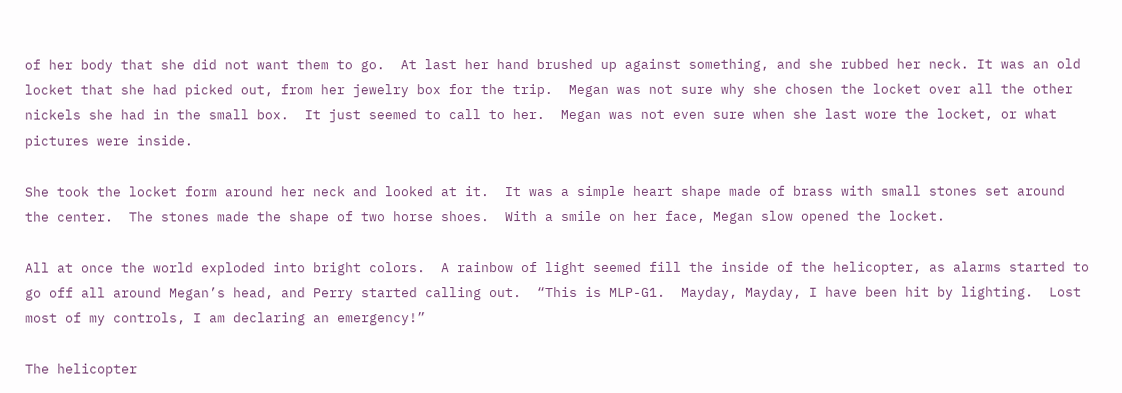of her body that she did not want them to go.  At last her hand brushed up against something, and she rubbed her neck. It was an old locket that she had picked out, from her jewelry box for the trip.  Megan was not sure why she chosen the locket over all the other nickels she had in the small box.  It just seemed to call to her.  Megan was not even sure when she last wore the locket, or what pictures were inside.

She took the locket form around her neck and looked at it.  It was a simple heart shape made of brass with small stones set around the center.  The stones made the shape of two horse shoes.  With a smile on her face, Megan slow opened the locket.

All at once the world exploded into bright colors.  A rainbow of light seemed fill the inside of the helicopter, as alarms started to go off all around Megan’s head, and Perry started calling out.  “This is MLP-G1.  Mayday, Mayday, I have been hit by lighting.  Lost most of my controls, I am declaring an emergency!”

The helicopter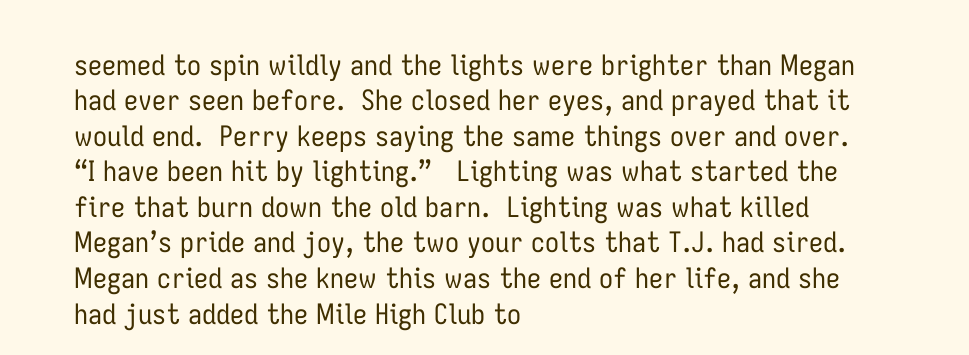seemed to spin wildly and the lights were brighter than Megan had ever seen before.  She closed her eyes, and prayed that it would end.  Perry keeps saying the same things over and over.  “I have been hit by lighting.”   Lighting was what started the fire that burn down the old barn.  Lighting was what killed Megan’s pride and joy, the two your colts that T.J. had sired.  Megan cried as she knew this was the end of her life, and she had just added the Mile High Club to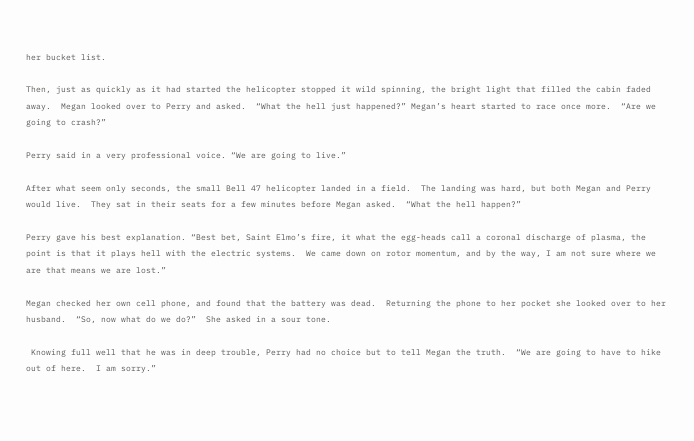her bucket list.

Then, just as quickly as it had started the helicopter stopped it wild spinning, the bright light that filled the cabin faded away.  Megan looked over to Perry and asked.  “What the hell just happened?” Megan’s heart started to race once more.  “Are we going to crash?”

Perry said in a very professional voice. “We are going to live.”

After what seem only seconds, the small Bell 47 helicopter landed in a field.  The landing was hard, but both Megan and Perry would live.  They sat in their seats for a few minutes before Megan asked.  “What the hell happen?”

Perry gave his best explanation. “Best bet, Saint Elmo’s fire, it what the egg-heads call a coronal discharge of plasma, the point is that it plays hell with the electric systems.  We came down on rotor momentum, and by the way, I am not sure where we are that means we are lost.”

Megan checked her own cell phone, and found that the battery was dead.  Returning the phone to her pocket she looked over to her husband.  “So, now what do we do?”  She asked in a sour tone.

 Knowing full well that he was in deep trouble, Perry had no choice but to tell Megan the truth.  “We are going to have to hike out of here.  I am sorry.”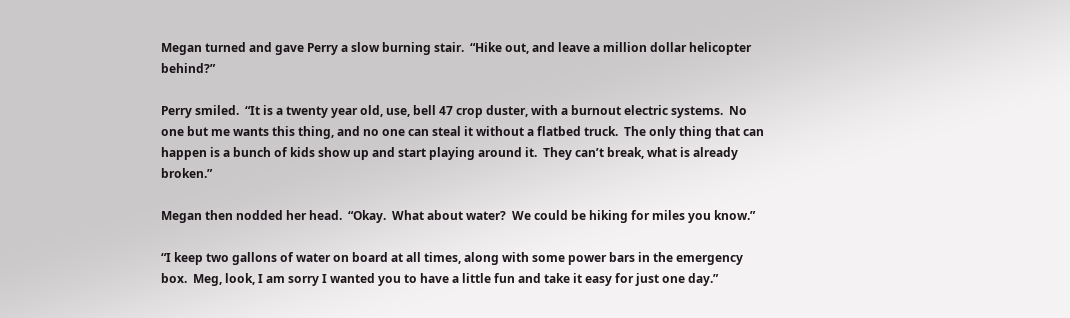Megan turned and gave Perry a slow burning stair.  “Hike out, and leave a million dollar helicopter behind?”

Perry smiled.  “It is a twenty year old, use, bell 47 crop duster, with a burnout electric systems.  No one but me wants this thing, and no one can steal it without a flatbed truck.  The only thing that can happen is a bunch of kids show up and start playing around it.  They can’t break, what is already broken.”

Megan then nodded her head.  “Okay.  What about water?  We could be hiking for miles you know.”

“I keep two gallons of water on board at all times, along with some power bars in the emergency box.  Meg, look, I am sorry I wanted you to have a little fun and take it easy for just one day.”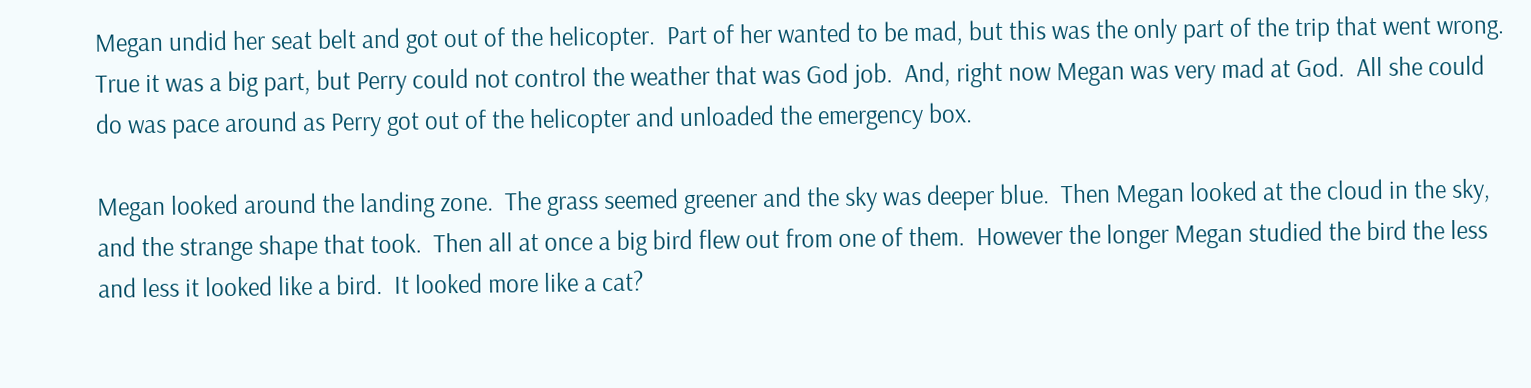Megan undid her seat belt and got out of the helicopter.  Part of her wanted to be mad, but this was the only part of the trip that went wrong.  True it was a big part, but Perry could not control the weather that was God job.  And, right now Megan was very mad at God.  All she could do was pace around as Perry got out of the helicopter and unloaded the emergency box.

Megan looked around the landing zone.  The grass seemed greener and the sky was deeper blue.  Then Megan looked at the cloud in the sky, and the strange shape that took.  Then all at once a big bird flew out from one of them.  However the longer Megan studied the bird the less and less it looked like a bird.  It looked more like a cat?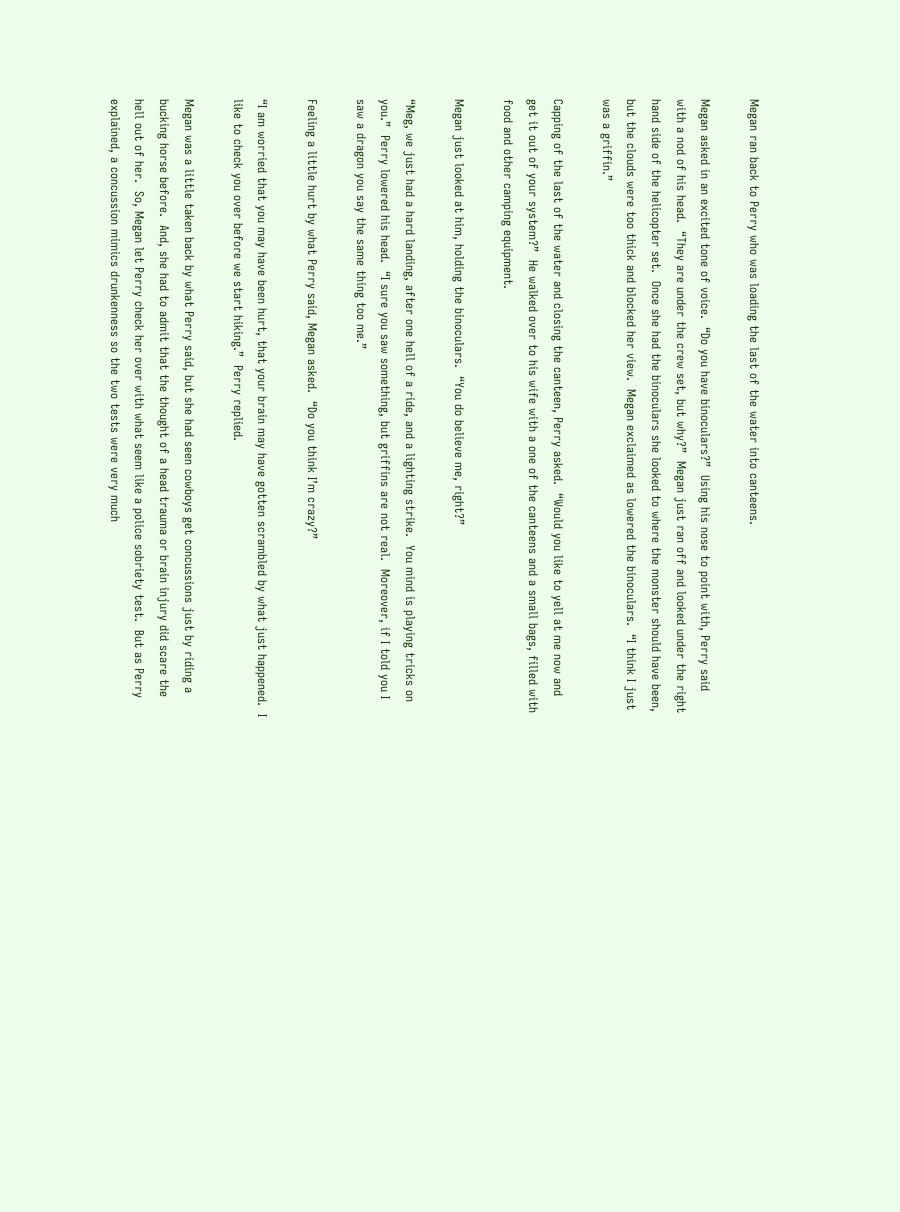Megan ran back to Perry who was loading the last of the water into canteens.

Megan asked in an excited tone of voice.  “Do you have binoculars?”  Using his nose to point with, Perry said with a nod of his head.  “They are under the crew set, but why?”  Megan just ran off and looked under the right hand side of the helicopter set.  Once she had the binoculars she looked to where the monster should have been, but the clouds were too thick and blocked her view.  Megan exclaimed as lowered the binoculars.  “I think I just was a griffin.”

Capping of the last of the water and closing the canteen, Perry asked.  “Would you like to yell at me now and get it out of your system?”  He walked over to his wife with a one of the canteens and a small bags, filled with food and other camping equipment.

Megan just looked at him, holding the binoculars.  “You do believe me, right?”

“Meg, we just had a hard landing, after one hell of a ride, and a lighting strike.  You mind is playing tricks on you.”  Perry lowered his head.  “I sure you saw something, but griffins are not real.  Moreover, if I told you I saw a dragon you say the same thing too me.”

Feeling a little hurt by what Perry said, Megan asked.  “Do you think I’m crazy?”

“I am worried that you may have been hurt, that your brain may have gotten scrambled by what just happened.  I like to check you over before we start hiking.”  Perry replied.

Megan was a little taken back by what Perry said, but she had seen cowboys get concussions just by riding a bucking horse before.  And, she had to admit that the thought of a head trauma or brain injury did scare the hell out of her.  So, Megan let Perry check her over with what seem like a police sobriety test.  But as Perry explained, a concussion mimics drunkenness so the two tests were very much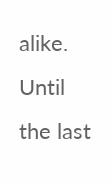alike.  Until the last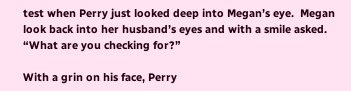test when Perry just looked deep into Megan’s eye.  Megan look back into her husband’s eyes and with a smile asked.  “What are you checking for?”

With a grin on his face, Perry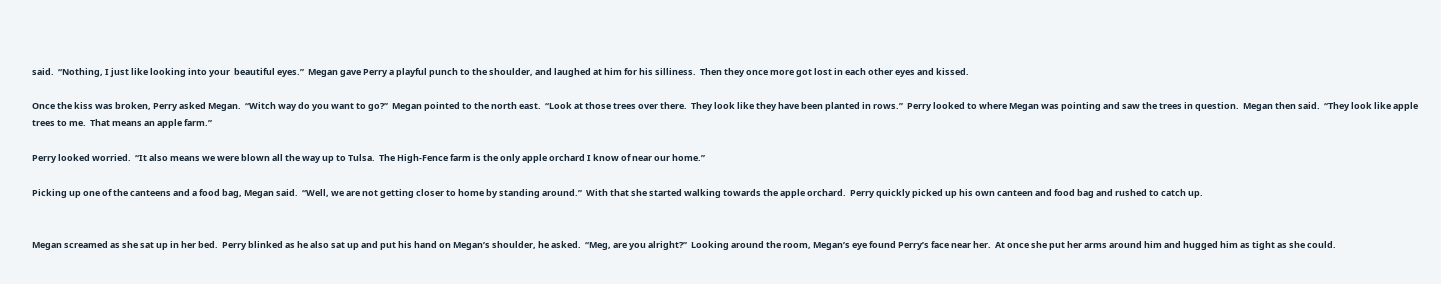said.  “Nothing, I just like looking into your  beautiful eyes.”  Megan gave Perry a playful punch to the shoulder, and laughed at him for his silliness.  Then they once more got lost in each other eyes and kissed.

Once the kiss was broken, Perry asked Megan.  “Witch way do you want to go?”  Megan pointed to the north east.  “Look at those trees over there.  They look like they have been planted in rows.”  Perry looked to where Megan was pointing and saw the trees in question.  Megan then said.  “They look like apple trees to me.  That means an apple farm.”

Perry looked worried.  “It also means we were blown all the way up to Tulsa.  The High-Fence farm is the only apple orchard I know of near our home.”

Picking up one of the canteens and a food bag, Megan said.  “Well, we are not getting closer to home by standing around.”  With that she started walking towards the apple orchard.  Perry quickly picked up his own canteen and food bag and rushed to catch up.


Megan screamed as she sat up in her bed.  Perry blinked as he also sat up and put his hand on Megan’s shoulder, he asked.  “Meg, are you alright?”  Looking around the room, Megan’s eye found Perry’s face near her.  At once she put her arms around him and hugged him as tight as she could.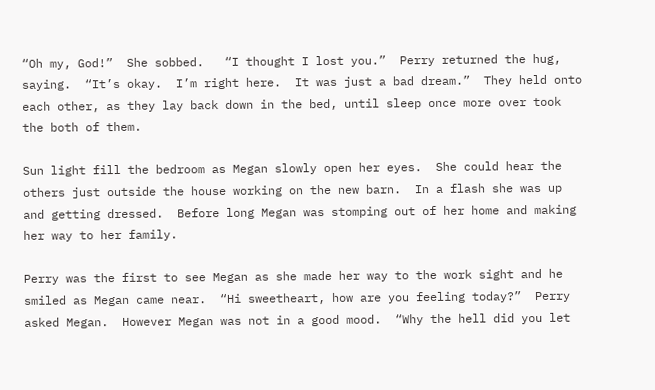“Oh my, God!”  She sobbed.   “I thought I lost you.”  Perry returned the hug, saying.  “It’s okay.  I’m right here.  It was just a bad dream.”  They held onto each other, as they lay back down in the bed, until sleep once more over took the both of them.

Sun light fill the bedroom as Megan slowly open her eyes.  She could hear the others just outside the house working on the new barn.  In a flash she was up and getting dressed.  Before long Megan was stomping out of her home and making her way to her family.

Perry was the first to see Megan as she made her way to the work sight and he smiled as Megan came near.  “Hi sweetheart, how are you feeling today?”  Perry asked Megan.  However Megan was not in a good mood.  “Why the hell did you let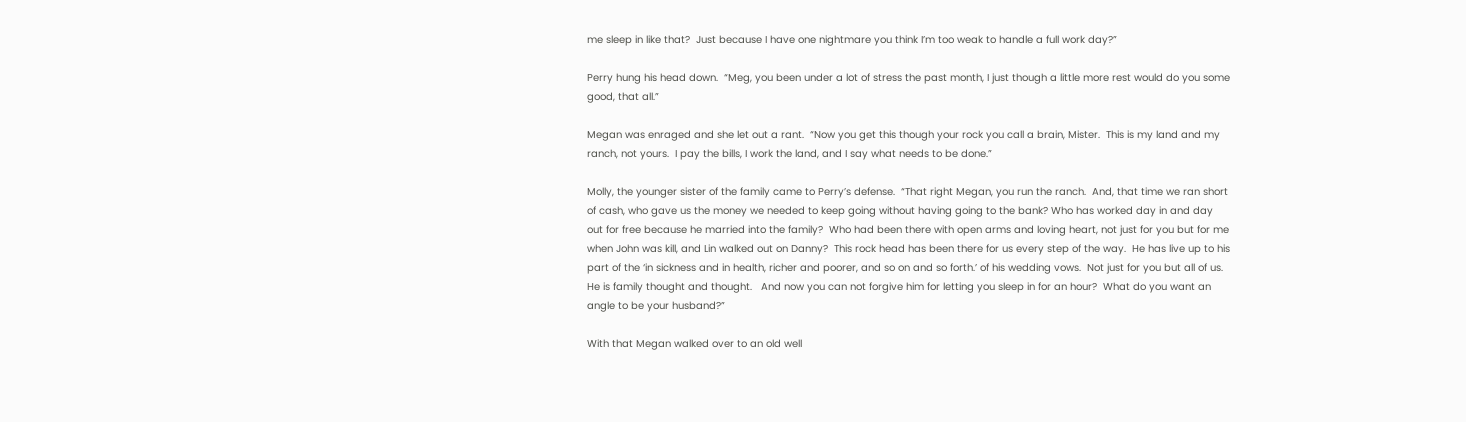me sleep in like that?  Just because I have one nightmare you think I’m too weak to handle a full work day?”

Perry hung his head down.  “Meg, you been under a lot of stress the past month, I just though a little more rest would do you some good, that all.”

Megan was enraged and she let out a rant.  “Now you get this though your rock you call a brain, Mister.  This is my land and my ranch, not yours.  I pay the bills, I work the land, and I say what needs to be done.”

Molly, the younger sister of the family came to Perry’s defense.  “That right Megan, you run the ranch.  And, that time we ran short of cash, who gave us the money we needed to keep going without having going to the bank? Who has worked day in and day out for free because he married into the family?  Who had been there with open arms and loving heart, not just for you but for me when John was kill, and Lin walked out on Danny?  This rock head has been there for us every step of the way.  He has live up to his part of the ‘in sickness and in health, richer and poorer, and so on and so forth.’ of his wedding vows.  Not just for you but all of us.  He is family thought and thought.   And now you can not forgive him for letting you sleep in for an hour?  What do you want an angle to be your husband?”

With that Megan walked over to an old well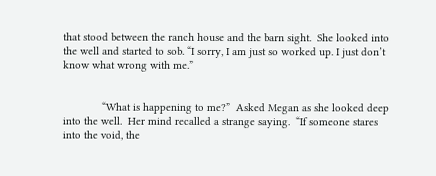that stood between the ranch house and the barn sight.  She looked into the well and started to sob. “I sorry, I am just so worked up. I just don’t know what wrong with me.”


             “What is happening to me?”  Asked Megan as she looked deep into the well.  Her mind recalled a strange saying.  “If someone stares into the void, the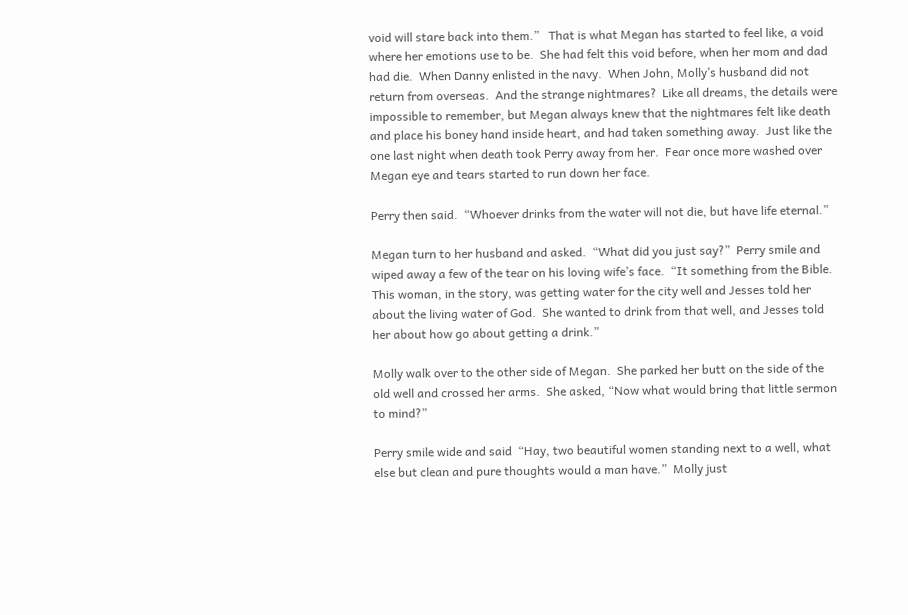void will stare back into them.”   That is what Megan has started to feel like, a void where her emotions use to be.  She had felt this void before, when her mom and dad had die.  When Danny enlisted in the navy.  When John, Molly’s husband did not return from overseas.  And the strange nightmares?  Like all dreams, the details were impossible to remember, but Megan always knew that the nightmares felt like death and place his boney hand inside heart, and had taken something away.  Just like the one last night when death took Perry away from her.  Fear once more washed over Megan eye and tears started to run down her face.

Perry then said.  “Whoever drinks from the water will not die, but have life eternal.”

Megan turn to her husband and asked.  “What did you just say?”  Perry smile and wiped away a few of the tear on his loving wife’s face.  “It something from the Bible.  This woman, in the story, was getting water for the city well and Jesses told her about the living water of God.  She wanted to drink from that well, and Jesses told her about how go about getting a drink.”

Molly walk over to the other side of Megan.  She parked her butt on the side of the old well and crossed her arms.  She asked, “Now what would bring that little sermon to mind?”

Perry smile wide and said  “Hay, two beautiful women standing next to a well, what else but clean and pure thoughts would a man have.”  Molly just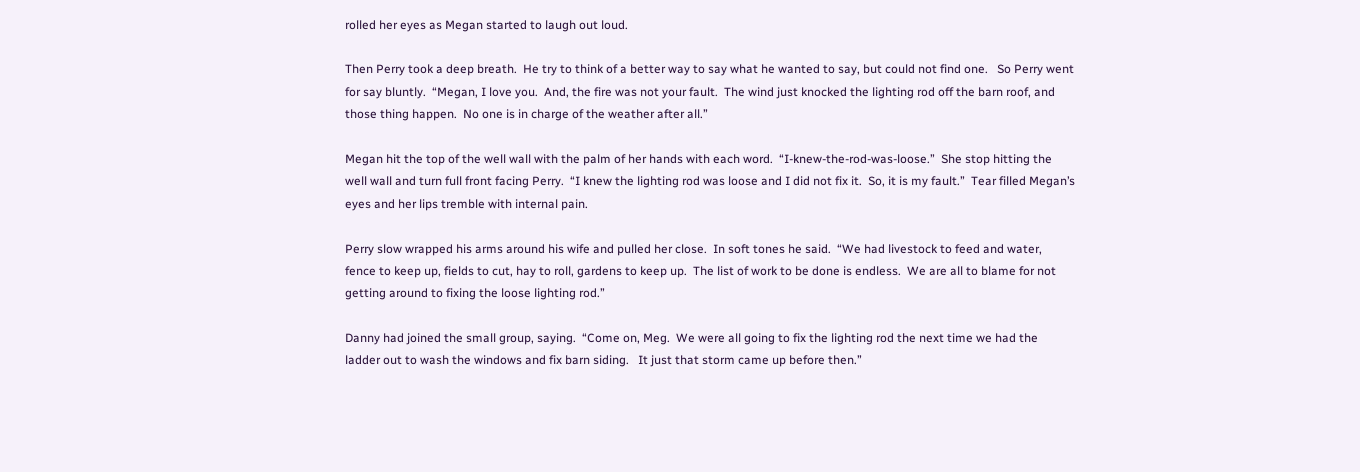rolled her eyes as Megan started to laugh out loud.

Then Perry took a deep breath.  He try to think of a better way to say what he wanted to say, but could not find one.   So Perry went for say bluntly.  “Megan, I love you.  And, the fire was not your fault.  The wind just knocked the lighting rod off the barn roof, and those thing happen.  No one is in charge of the weather after all.”

Megan hit the top of the well wall with the palm of her hands with each word.  “I-knew-the-rod-was-loose.”  She stop hitting the well wall and turn full front facing Perry.  “I knew the lighting rod was loose and I did not fix it.  So, it is my fault.”  Tear filled Megan’s eyes and her lips tremble with internal pain.

Perry slow wrapped his arms around his wife and pulled her close.  In soft tones he said.  “We had livestock to feed and water, fence to keep up, fields to cut, hay to roll, gardens to keep up.  The list of work to be done is endless.  We are all to blame for not getting around to fixing the loose lighting rod.”

Danny had joined the small group, saying.  “Come on, Meg.  We were all going to fix the lighting rod the next time we had the ladder out to wash the windows and fix barn siding.   It just that storm came up before then.”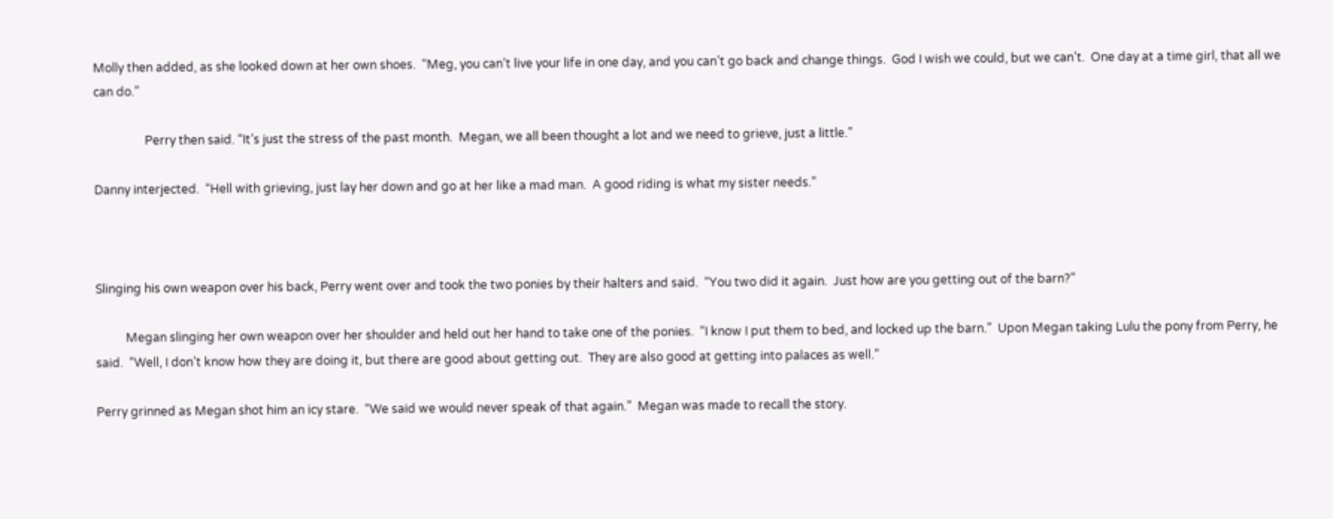Molly then added, as she looked down at her own shoes.  “Meg, you can’t live your life in one day, and you can’t go back and change things.  God I wish we could, but we can’t.  One day at a time girl, that all we can do.”

                 Perry then said. “It’s just the stress of the past month.  Megan, we all been thought a lot and we need to grieve, just a little.”

Danny interjected.  “Hell with grieving, just lay her down and go at her like a mad man.  A good riding is what my sister needs.”



Slinging his own weapon over his back, Perry went over and took the two ponies by their halters and said.  “You two did it again.  Just how are you getting out of the barn?”

          Megan slinging her own weapon over her shoulder and held out her hand to take one of the ponies.  “I know I put them to bed, and locked up the barn.”  Upon Megan taking Lulu the pony from Perry, he said.  “Well, I don’t know how they are doing it, but there are good about getting out.  They are also good at getting into palaces as well.”

Perry grinned as Megan shot him an icy stare.  “We said we would never speak of that again.”  Megan was made to recall the story.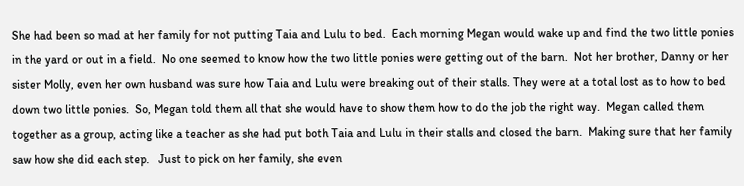She had been so mad at her family for not putting Taia and Lulu to bed.  Each morning Megan would wake up and find the two little ponies in the yard or out in a field.  No one seemed to know how the two little ponies were getting out of the barn.  Not her brother, Danny or her sister Molly, even her own husband was sure how Taia and Lulu were breaking out of their stalls. They were at a total lost as to how to bed down two little ponies.  So, Megan told them all that she would have to show them how to do the job the right way.  Megan called them together as a group, acting like a teacher as she had put both Taia and Lulu in their stalls and closed the barn.  Making sure that her family saw how she did each step.   Just to pick on her family, she even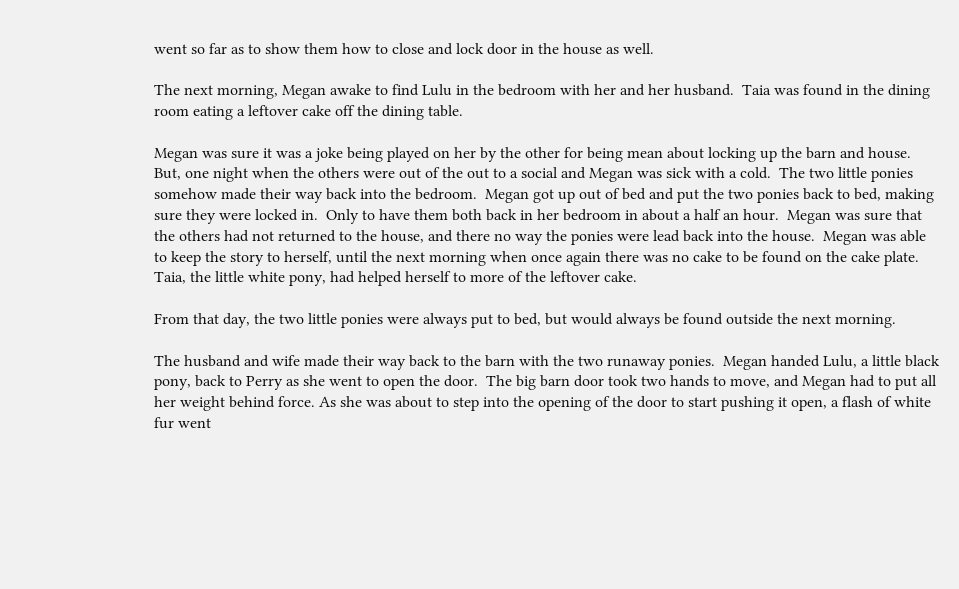went so far as to show them how to close and lock door in the house as well.

The next morning, Megan awake to find Lulu in the bedroom with her and her husband.  Taia was found in the dining room eating a leftover cake off the dining table.

Megan was sure it was a joke being played on her by the other for being mean about locking up the barn and house.  But, one night when the others were out of the out to a social and Megan was sick with a cold.  The two little ponies somehow made their way back into the bedroom.  Megan got up out of bed and put the two ponies back to bed, making sure they were locked in.  Only to have them both back in her bedroom in about a half an hour.  Megan was sure that the others had not returned to the house, and there no way the ponies were lead back into the house.  Megan was able to keep the story to herself, until the next morning when once again there was no cake to be found on the cake plate.  Taia, the little white pony, had helped herself to more of the leftover cake.

From that day, the two little ponies were always put to bed, but would always be found outside the next morning.

The husband and wife made their way back to the barn with the two runaway ponies.  Megan handed Lulu, a little black pony, back to Perry as she went to open the door.  The big barn door took two hands to move, and Megan had to put all her weight behind force. As she was about to step into the opening of the door to start pushing it open, a flash of white fur went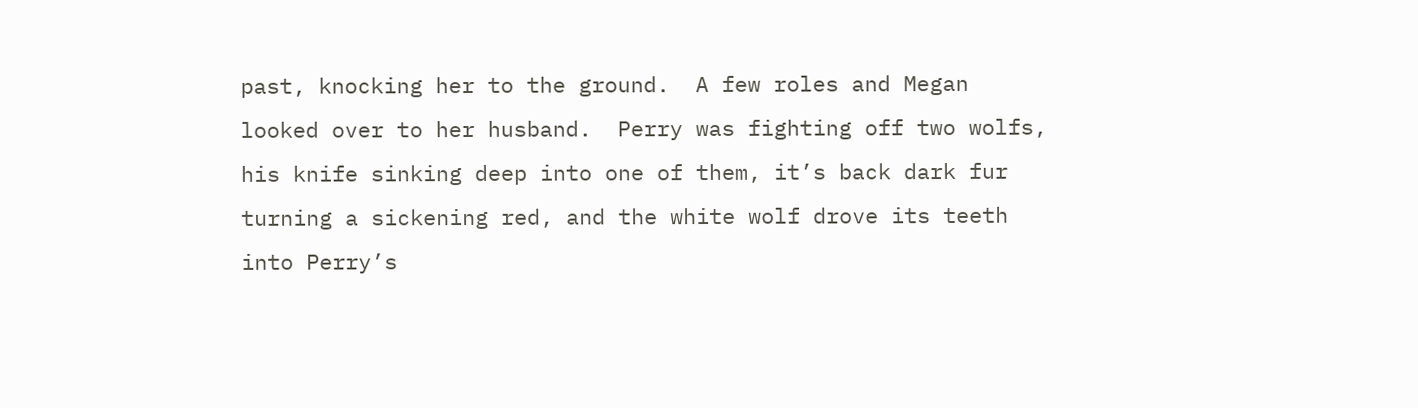past, knocking her to the ground.  A few roles and Megan looked over to her husband.  Perry was fighting off two wolfs, his knife sinking deep into one of them, it’s back dark fur turning a sickening red, and the white wolf drove its teeth into Perry’s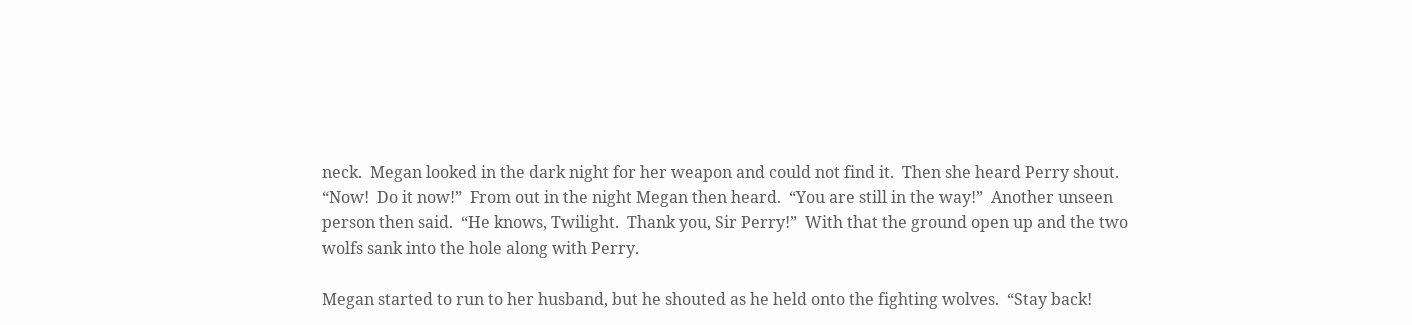neck.  Megan looked in the dark night for her weapon and could not find it.  Then she heard Perry shout.  “Now!  Do it now!”  From out in the night Megan then heard.  “You are still in the way!”  Another unseen person then said.  “He knows, Twilight.  Thank you, Sir Perry!”  With that the ground open up and the two wolfs sank into the hole along with Perry.

Megan started to run to her husband, but he shouted as he held onto the fighting wolves.  “Stay back!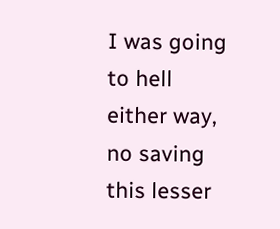I was going to hell either way, no saving this lesser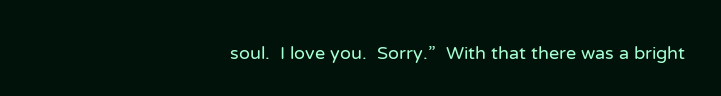soul.  I love you.  Sorry.”  With that there was a bright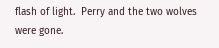flash of light.  Perry and the two wolves were gone.